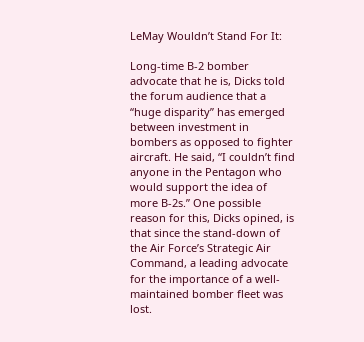LeMay Wouldn’t Stand For It:

Long-time B-2 bomber advocate that he is, Dicks told the forum audience that a “huge disparity” has emerged between investment in bombers as opposed to fighter aircraft. He said, “I couldn’t find anyone in the Pentagon who would support the idea of more B-2s.” One possible reason for this, Dicks opined, is that since the stand-down of the Air Force’s Strategic Air Command, a leading advocate for the importance of a well-maintained bomber fleet was lost.